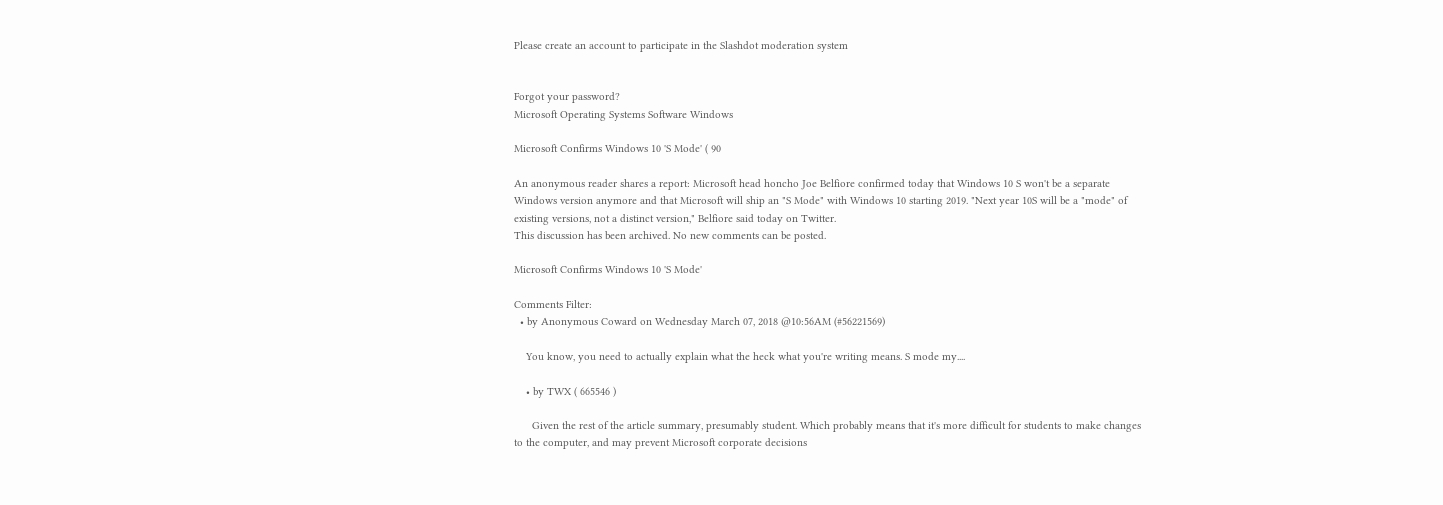Please create an account to participate in the Slashdot moderation system


Forgot your password?
Microsoft Operating Systems Software Windows

Microsoft Confirms Windows 10 'S Mode' ( 90

An anonymous reader shares a report: Microsoft head honcho Joe Belfiore confirmed today that Windows 10 S won't be a separate Windows version anymore and that Microsoft will ship an "S Mode" with Windows 10 starting 2019. "Next year 10S will be a "mode" of existing versions, not a distinct version," Belfiore said today on Twitter.
This discussion has been archived. No new comments can be posted.

Microsoft Confirms Windows 10 'S Mode'

Comments Filter:
  • by Anonymous Coward on Wednesday March 07, 2018 @10:56AM (#56221569)

    You know, you need to actually explain what the heck what you're writing means. S mode my....

    • by TWX ( 665546 )

      Given the rest of the article summary, presumably student. Which probably means that it's more difficult for students to make changes to the computer, and may prevent Microsoft corporate decisions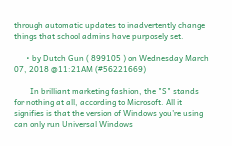through automatic updates to inadvertently change things that school admins have purposely set.

      • by Dutch Gun ( 899105 ) on Wednesday March 07, 2018 @11:21AM (#56221669)

        In brilliant marketing fashion, the "S" stands for nothing at all, according to Microsoft. All it signifies is that the version of Windows you're using can only run Universal Windows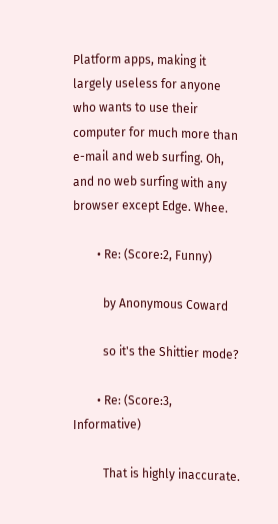Platform apps, making it largely useless for anyone who wants to use their computer for much more than e-mail and web surfing. Oh, and no web surfing with any browser except Edge. Whee.

        • Re: (Score:2, Funny)

          by Anonymous Coward

          so it's the Shittier mode?

        • Re: (Score:3, Informative)

          That is highly inaccurate.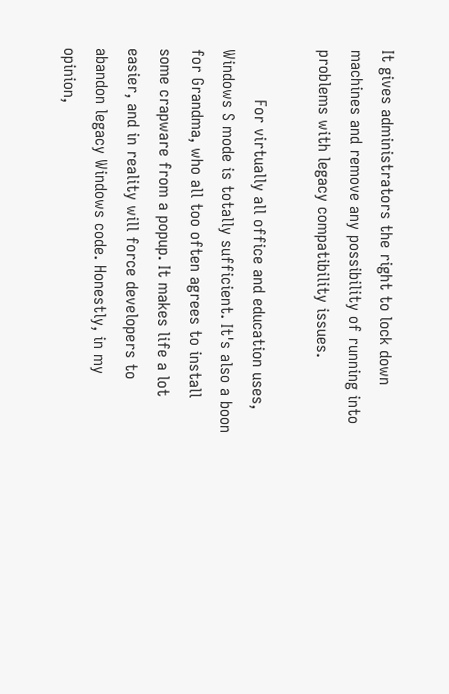It gives administrators the right to lock down machines and remove any possibility of running into problems with legacy compatibility issues.

          For virtually all office and education uses, Windows S mode is totally sufficient. It's also a boon for Grandma, who all too often agrees to install some crapware from a popup. It makes life a lot easier, and in reality will force developers to abandon legacy Windows code. Honestly, in my opinion,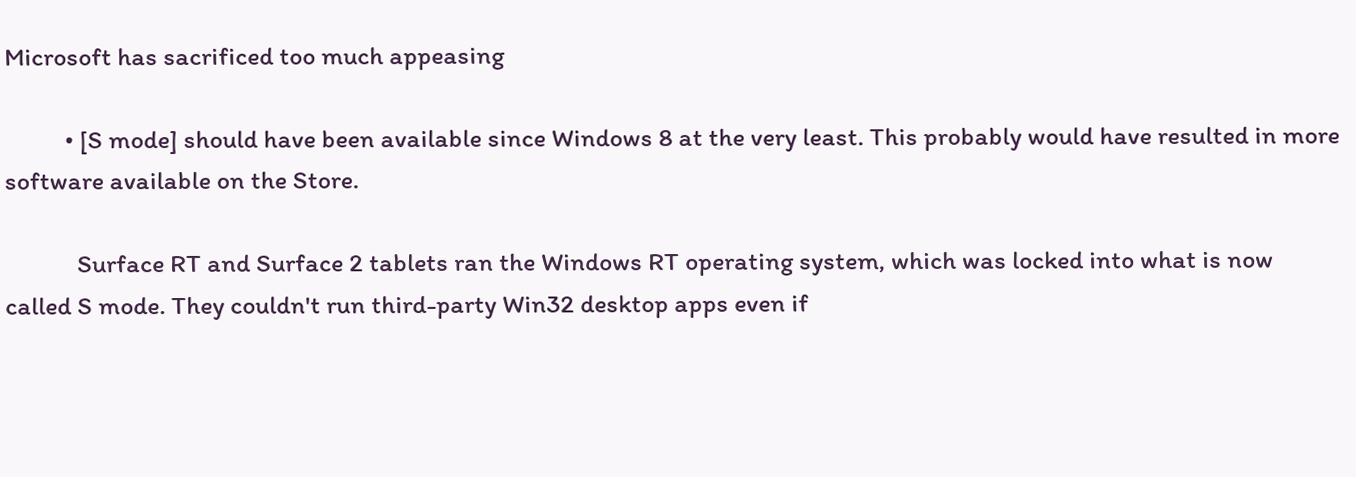Microsoft has sacrificed too much appeasing

          • [S mode] should have been available since Windows 8 at the very least. This probably would have resulted in more software available on the Store.

            Surface RT and Surface 2 tablets ran the Windows RT operating system, which was locked into what is now called S mode. They couldn't run third-party Win32 desktop apps even if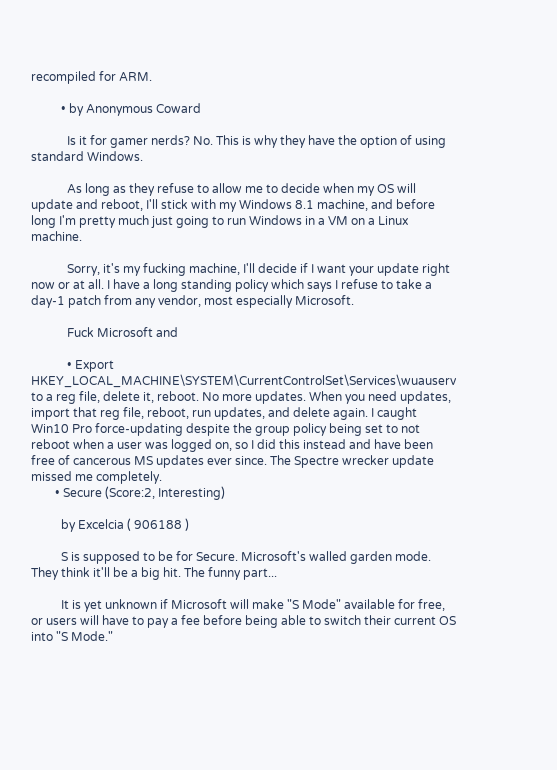recompiled for ARM.

          • by Anonymous Coward

            Is it for gamer nerds? No. This is why they have the option of using standard Windows.

            As long as they refuse to allow me to decide when my OS will update and reboot, I'll stick with my Windows 8.1 machine, and before long I'm pretty much just going to run Windows in a VM on a Linux machine.

            Sorry, it's my fucking machine, I'll decide if I want your update right now or at all. I have a long standing policy which says I refuse to take a day-1 patch from any vendor, most especially Microsoft.

            Fuck Microsoft and

            • Export HKEY_LOCAL_MACHINE\SYSTEM\CurrentControlSet\Services\wuauserv to a reg file, delete it, reboot. No more updates. When you need updates, import that reg file, reboot, run updates, and delete again. I caught Win10 Pro force-updating despite the group policy being set to not reboot when a user was logged on, so I did this instead and have been free of cancerous MS updates ever since. The Spectre wrecker update missed me completely.
        • Secure (Score:2, Interesting)

          by Excelcia ( 906188 )

          S is supposed to be for Secure. Microsoft's walled garden mode. They think it'll be a big hit. The funny part...

          It is yet unknown if Microsoft will make "S Mode" available for free, or users will have to pay a fee before being able to switch their current OS into "S Mode."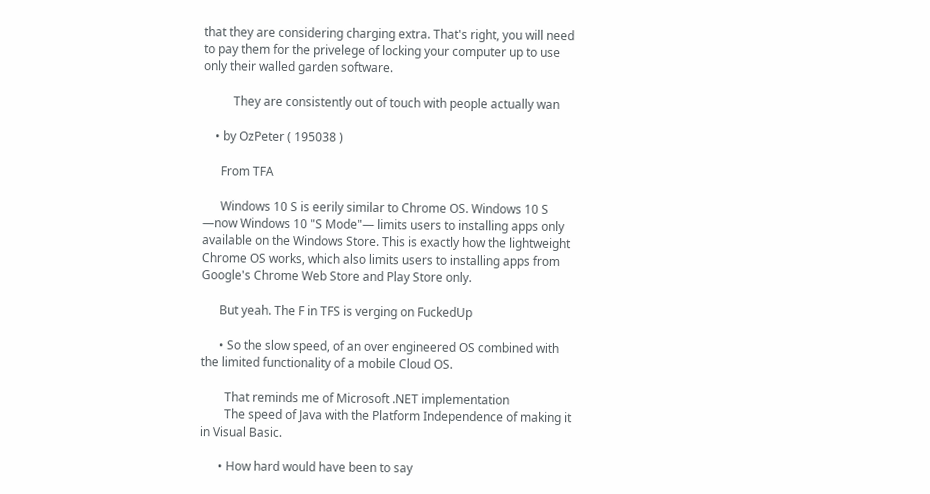that they are considering charging extra. That's right, you will need to pay them for the privelege of locking your computer up to use only their walled garden software.

          They are consistently out of touch with people actually wan

    • by OzPeter ( 195038 )

      From TFA

      Windows 10 S is eerily similar to Chrome OS. Windows 10 S —now Windows 10 "S Mode"— limits users to installing apps only available on the Windows Store. This is exactly how the lightweight Chrome OS works, which also limits users to installing apps from Google's Chrome Web Store and Play Store only.

      But yeah. The F in TFS is verging on FuckedUp

      • So the slow speed, of an over engineered OS combined with the limited functionality of a mobile Cloud OS.

        That reminds me of Microsoft .NET implementation
        The speed of Java with the Platform Independence of making it in Visual Basic.

      • How hard would have been to say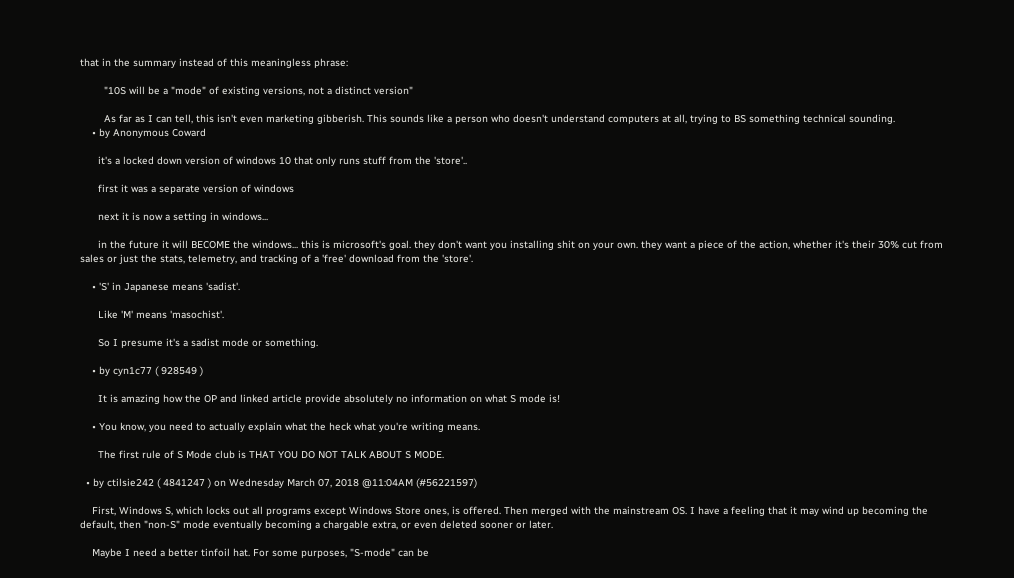that in the summary instead of this meaningless phrase:

        "10S will be a "mode" of existing versions, not a distinct version"

        As far as I can tell, this isn't even marketing gibberish. This sounds like a person who doesn't understand computers at all, trying to BS something technical sounding.
    • by Anonymous Coward

      it's a locked down version of windows 10 that only runs stuff from the 'store'..

      first it was a separate version of windows

      next it is now a setting in windows...

      in the future it will BECOME the windows... this is microsoft's goal. they don't want you installing shit on your own. they want a piece of the action, whether it's their 30% cut from sales or just the stats, telemetry, and tracking of a 'free' download from the 'store'.

    • 'S' in Japanese means 'sadist'.

      Like 'M' means 'masochist'.

      So I presume it's a sadist mode or something.

    • by cyn1c77 ( 928549 )

      It is amazing how the OP and linked article provide absolutely no information on what S mode is!

    • You know, you need to actually explain what the heck what you're writing means.

      The first rule of S Mode club is THAT YOU DO NOT TALK ABOUT S MODE.

  • by ctilsie242 ( 4841247 ) on Wednesday March 07, 2018 @11:04AM (#56221597)

    First, Windows S, which locks out all programs except Windows Store ones, is offered. Then merged with the mainstream OS. I have a feeling that it may wind up becoming the default, then "non-S" mode eventually becoming a chargable extra, or even deleted sooner or later.

    Maybe I need a better tinfoil hat. For some purposes, "S-mode" can be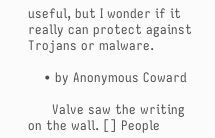useful, but I wonder if it really can protect against Trojans or malware.

    • by Anonymous Coward

      Valve saw the writing on the wall. [] People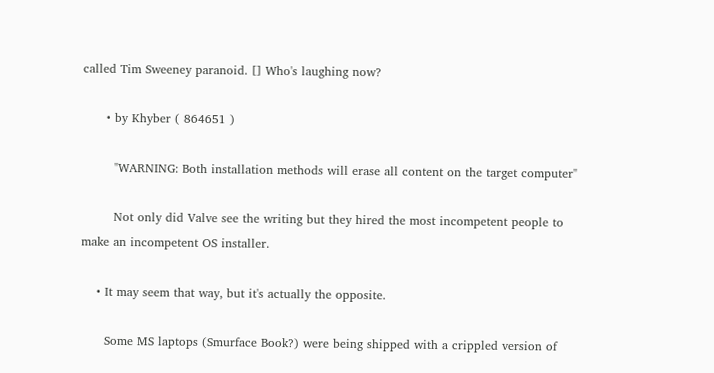called Tim Sweeney paranoid. [] Who's laughing now?

      • by Khyber ( 864651 )

        "WARNING: Both installation methods will erase all content on the target computer"

        Not only did Valve see the writing but they hired the most incompetent people to make an incompetent OS installer.

    • It may seem that way, but it's actually the opposite.

      Some MS laptops (Smurface Book?) were being shipped with a crippled version of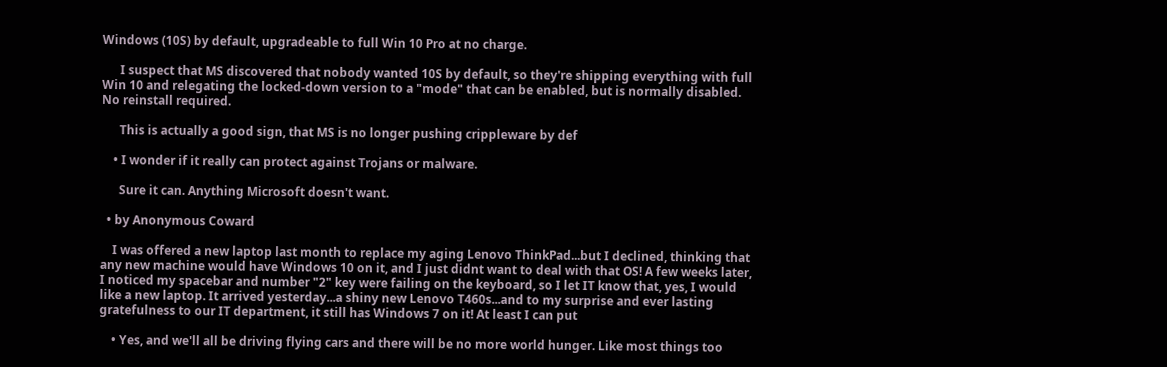Windows (10S) by default, upgradeable to full Win 10 Pro at no charge.

      I suspect that MS discovered that nobody wanted 10S by default, so they're shipping everything with full Win 10 and relegating the locked-down version to a "mode" that can be enabled, but is normally disabled. No reinstall required.

      This is actually a good sign, that MS is no longer pushing crippleware by def

    • I wonder if it really can protect against Trojans or malware.

      Sure it can. Anything Microsoft doesn't want.

  • by Anonymous Coward

    I was offered a new laptop last month to replace my aging Lenovo ThinkPad...but I declined, thinking that any new machine would have Windows 10 on it, and I just didnt want to deal with that OS! A few weeks later, I noticed my spacebar and number "2" key were failing on the keyboard, so I let IT know that, yes, I would like a new laptop. It arrived yesterday...a shiny new Lenovo T460s...and to my surprise and ever lasting gratefulness to our IT department, it still has Windows 7 on it! At least I can put

    • Yes, and we'll all be driving flying cars and there will be no more world hunger. Like most things too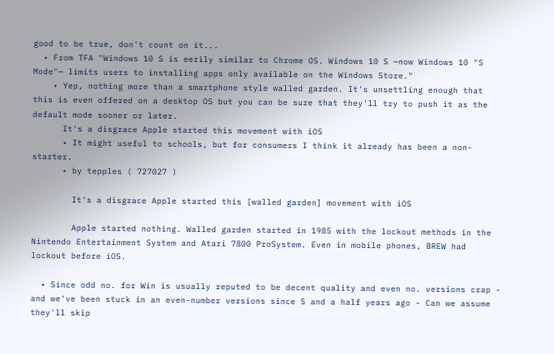good to be true, don't count on it...
  • From TFA "Windows 10 S is eerily similar to Chrome OS. Windows 10 S —now Windows 10 "S Mode"— limits users to installing apps only available on the Windows Store."
    • Yep, nothing more than a smartphone style walled garden. It's unsettling enough that this is even offered on a desktop OS but you can be sure that they'll try to push it as the default mode sooner or later.
      It's a disgrace Apple started this movement with iOS
      • It might useful to schools, but for consumers I think it already has been a non-starter.
      • by tepples ( 727027 )

        It's a disgrace Apple started this [walled garden] movement with iOS

        Apple started nothing. Walled garden started in 1985 with the lockout methods in the Nintendo Entertainment System and Atari 7800 ProSystem. Even in mobile phones, BREW had lockout before iOS.

  • Since odd no. for Win is usually reputed to be decent quality and even no. versions crap - and we've been stuck in an even-number versions since 5 and a half years ago - Can we assume they'll skip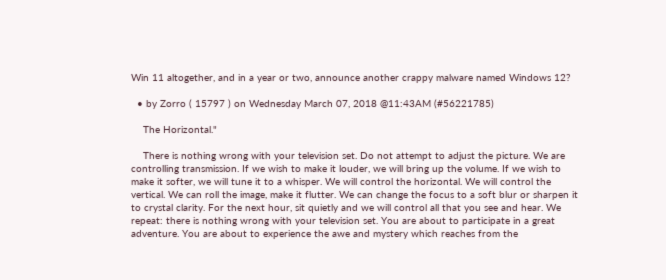Win 11 altogether, and in a year or two, announce another crappy malware named Windows 12?

  • by Zorro ( 15797 ) on Wednesday March 07, 2018 @11:43AM (#56221785)

    The Horizontal."

    There is nothing wrong with your television set. Do not attempt to adjust the picture. We are controlling transmission. If we wish to make it louder, we will bring up the volume. If we wish to make it softer, we will tune it to a whisper. We will control the horizontal. We will control the vertical. We can roll the image, make it flutter. We can change the focus to a soft blur or sharpen it to crystal clarity. For the next hour, sit quietly and we will control all that you see and hear. We repeat: there is nothing wrong with your television set. You are about to participate in a great adventure. You are about to experience the awe and mystery which reaches from the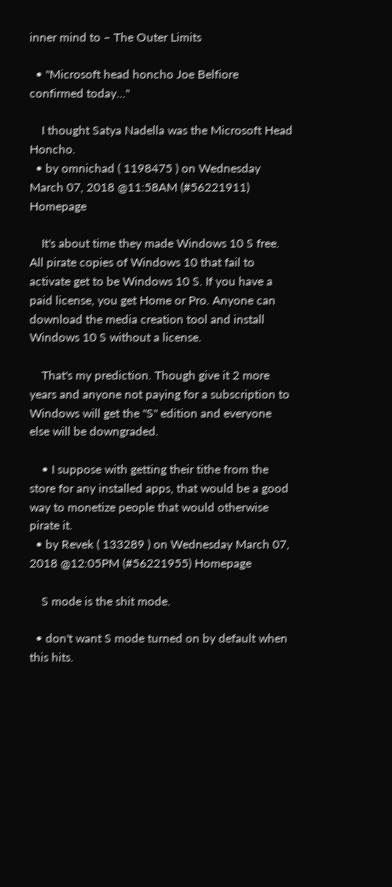inner mind to – The Outer Limits

  • "Microsoft head honcho Joe Belfiore confirmed today..."

    I thought Satya Nadella was the Microsoft Head Honcho.
  • by omnichad ( 1198475 ) on Wednesday March 07, 2018 @11:58AM (#56221911) Homepage

    It's about time they made Windows 10 S free. All pirate copies of Windows 10 that fail to activate get to be Windows 10 S. If you have a paid license, you get Home or Pro. Anyone can download the media creation tool and install Windows 10 S without a license.

    That's my prediction. Though give it 2 more years and anyone not paying for a subscription to Windows will get the "S" edition and everyone else will be downgraded.

    • I suppose with getting their tithe from the store for any installed apps, that would be a good way to monetize people that would otherwise pirate it.
  • by Revek ( 133289 ) on Wednesday March 07, 2018 @12:05PM (#56221955) Homepage

    S mode is the shit mode.

  • don't want S mode turned on by default when this hits.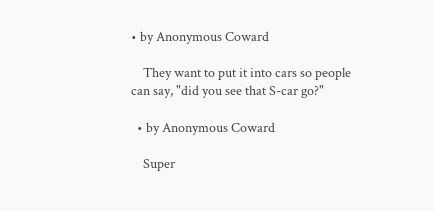• by Anonymous Coward

    They want to put it into cars so people can say, "did you see that S-car go?"

  • by Anonymous Coward

    Super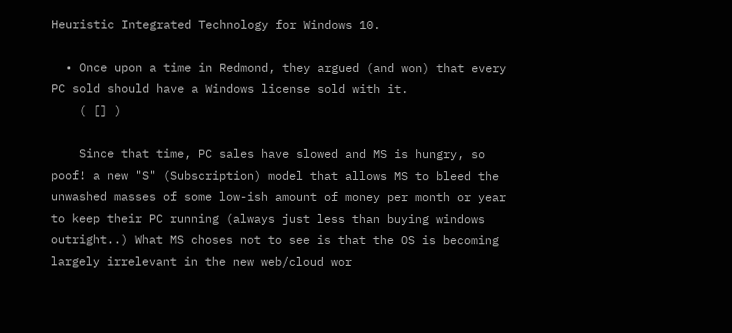Heuristic Integrated Technology for Windows 10.

  • Once upon a time in Redmond, they argued (and won) that every PC sold should have a Windows license sold with it.
    ( [] )

    Since that time, PC sales have slowed and MS is hungry, so poof! a new "S" (Subscription) model that allows MS to bleed the unwashed masses of some low-ish amount of money per month or year to keep their PC running (always just less than buying windows outright..) What MS choses not to see is that the OS is becoming largely irrelevant in the new web/cloud wor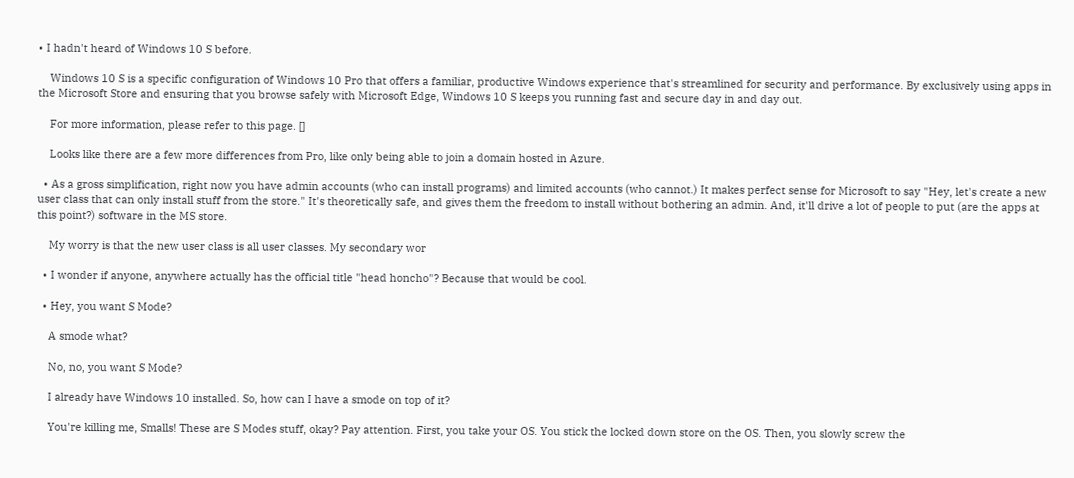• I hadn't heard of Windows 10 S before.

    Windows 10 S is a specific configuration of Windows 10 Pro that offers a familiar, productive Windows experience that's streamlined for security and performance. By exclusively using apps in the Microsoft Store and ensuring that you browse safely with Microsoft Edge, Windows 10 S keeps you running fast and secure day in and day out.

    For more information, please refer to this page. []

    Looks like there are a few more differences from Pro, like only being able to join a domain hosted in Azure.

  • As a gross simplification, right now you have admin accounts (who can install programs) and limited accounts (who cannot.) It makes perfect sense for Microsoft to say "Hey, let's create a new user class that can only install stuff from the store." It's theoretically safe, and gives them the freedom to install without bothering an admin. And, it'll drive a lot of people to put (are the apps at this point?) software in the MS store.

    My worry is that the new user class is all user classes. My secondary wor

  • I wonder if anyone, anywhere actually has the official title "head honcho"? Because that would be cool.

  • Hey, you want S Mode?

    A smode what?

    No, no, you want S Mode?

    I already have Windows 10 installed. So, how can I have a smode on top of it?

    You're killing me, Smalls! These are S Modes stuff, okay? Pay attention. First, you take your OS. You stick the locked down store on the OS. Then, you slowly screw the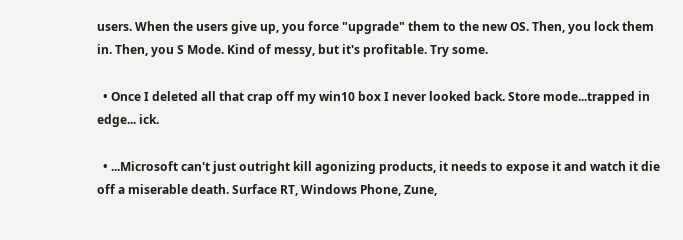users. When the users give up, you force "upgrade" them to the new OS. Then, you lock them in. Then, you S Mode. Kind of messy, but it's profitable. Try some.

  • Once I deleted all that crap off my win10 box I never looked back. Store mode...trapped in edge... ick.

  • ...Microsoft can't just outright kill agonizing products, it needs to expose it and watch it die off a miserable death. Surface RT, Windows Phone, Zune,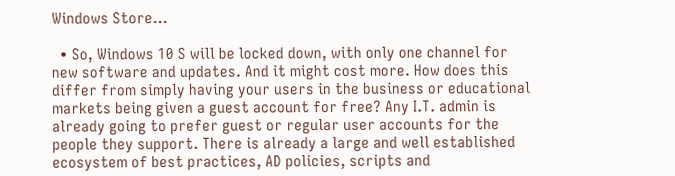Windows Store...

  • So, Windows 10 S will be locked down, with only one channel for new software and updates. And it might cost more. How does this differ from simply having your users in the business or educational markets being given a guest account for free? Any I.T. admin is already going to prefer guest or regular user accounts for the people they support. There is already a large and well established ecosystem of best practices, AD policies, scripts and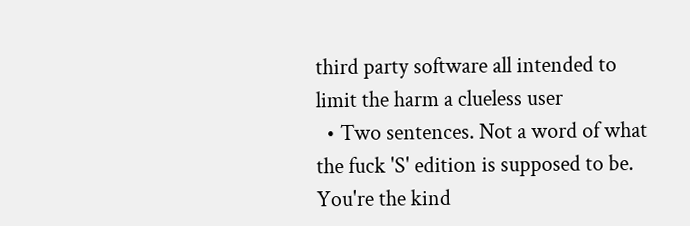third party software all intended to limit the harm a clueless user
  • Two sentences. Not a word of what the fuck 'S' edition is supposed to be. You're the kind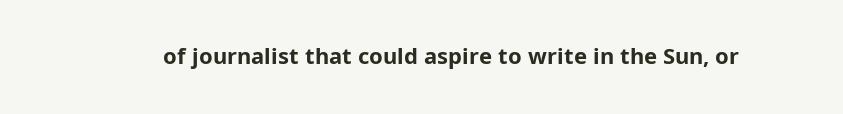of journalist that could aspire to write in the Sun, or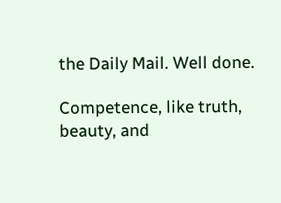the Daily Mail. Well done.

Competence, like truth, beauty, and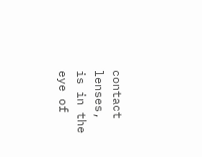contact lenses, is in the eye of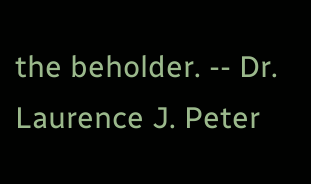the beholder. -- Dr. Laurence J. Peter